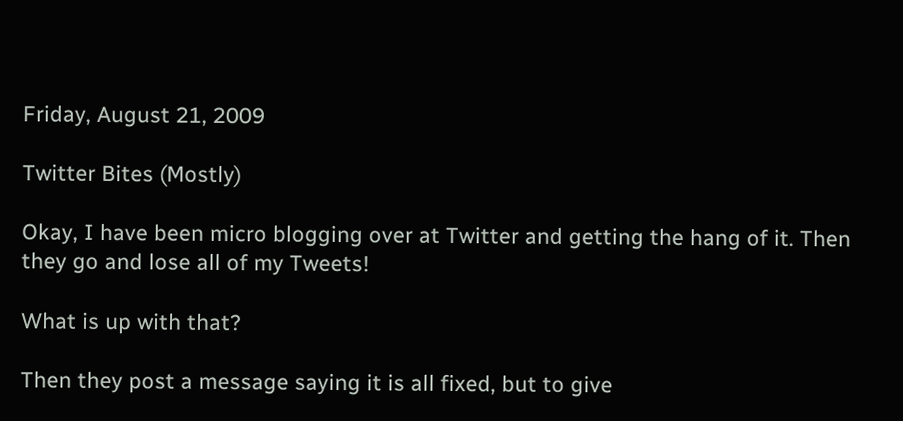Friday, August 21, 2009

Twitter Bites (Mostly)

Okay, I have been micro blogging over at Twitter and getting the hang of it. Then they go and lose all of my Tweets!

What is up with that?

Then they post a message saying it is all fixed, but to give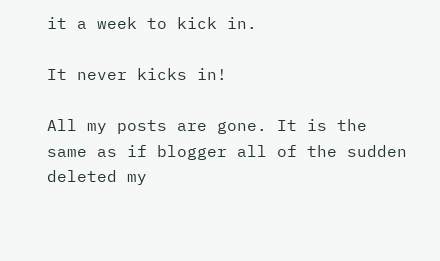it a week to kick in.

It never kicks in!

All my posts are gone. It is the same as if blogger all of the sudden deleted my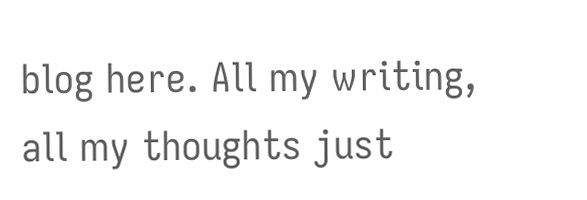blog here. All my writing, all my thoughts just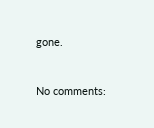gone.


No comments: